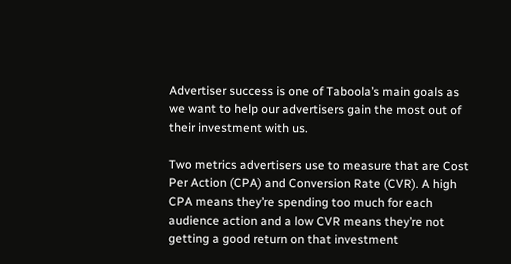Advertiser success is one of Taboola’s main goals as we want to help our advertisers gain the most out of their investment with us.

Two metrics advertisers use to measure that are Cost Per Action (CPA) and Conversion Rate (CVR). A high CPA means they’re spending too much for each audience action and a low CVR means they’re not getting a good return on that investment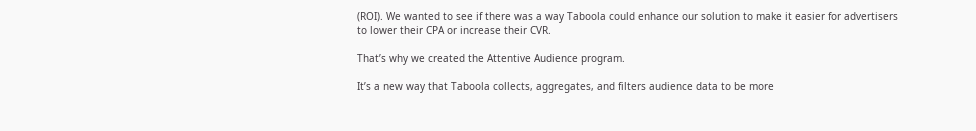(ROI). We wanted to see if there was a way Taboola could enhance our solution to make it easier for advertisers to lower their CPA or increase their CVR.

That’s why we created the Attentive Audience program.

It’s a new way that Taboola collects, aggregates, and filters audience data to be more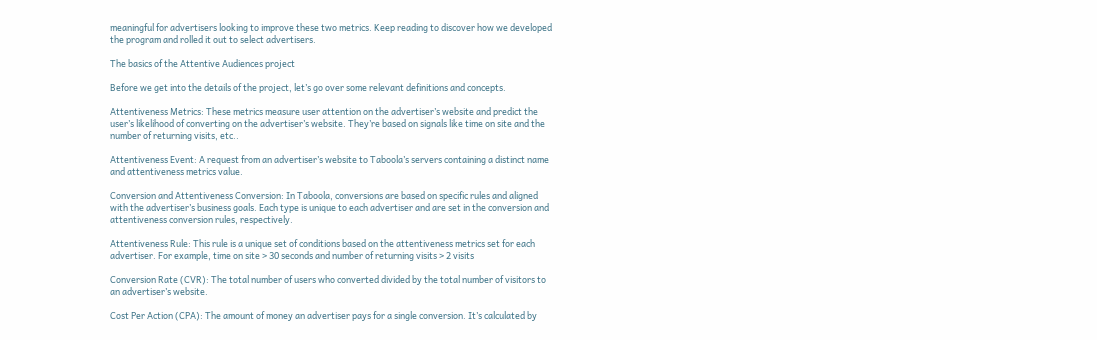meaningful for advertisers looking to improve these two metrics. Keep reading to discover how we developed the program and rolled it out to select advertisers.

The basics of the Attentive Audiences project

Before we get into the details of the project, let’s go over some relevant definitions and concepts.

Attentiveness Metrics: These metrics measure user attention on the advertiser’s website and predict the user’s likelihood of converting on the advertiser’s website. They’re based on signals like time on site and the number of returning visits, etc..

Attentiveness Event: A request from an advertiser’s website to Taboola’s servers containing a distinct name and attentiveness metrics value.

Conversion and Attentiveness Conversion: In Taboola, conversions are based on specific rules and aligned with the advertiser’s business goals. Each type is unique to each advertiser and are set in the conversion and attentiveness conversion rules, respectively.

Attentiveness Rule: This rule is a unique set of conditions based on the attentiveness metrics set for each advertiser. For example, time on site > 30 seconds and number of returning visits > 2 visits

Conversion Rate (CVR): The total number of users who converted divided by the total number of visitors to an advertiser’s website.

Cost Per Action (CPA): The amount of money an advertiser pays for a single conversion. It’s calculated by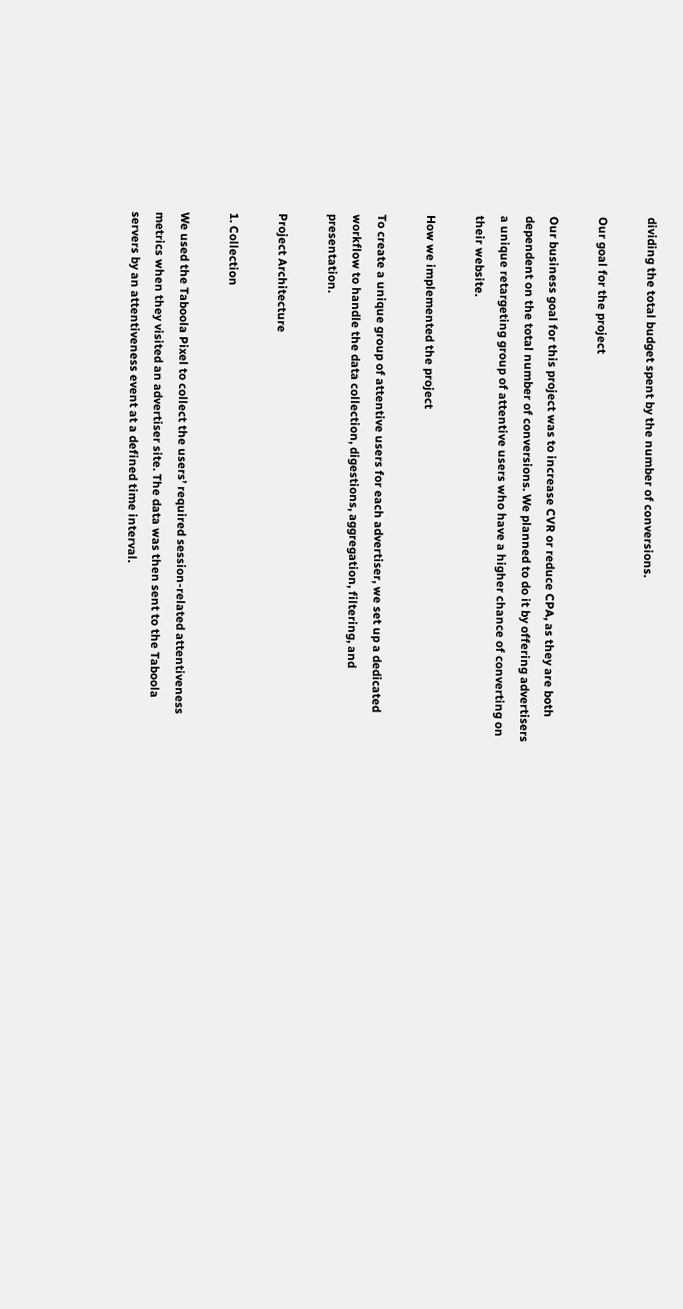dividing the total budget spent by the number of conversions.

Our goal for the project

Our business goal for this project was to increase CVR or reduce CPA, as they are both dependent on the total number of conversions. We planned to do it by offering advertisers a unique retargeting group of attentive users who have a higher chance of converting on their website.

How we implemented the project

To create a unique group of attentive users for each advertiser, we set up a dedicated workflow to handle the data collection, digestions, aggregation, filtering, and presentation.

Project Architecture

1. Collection

We used the Taboola Pixel to collect the users’ required session-related attentiveness metrics when they visited an advertiser site. The data was then sent to the Taboola servers by an attentiveness event at a defined time interval.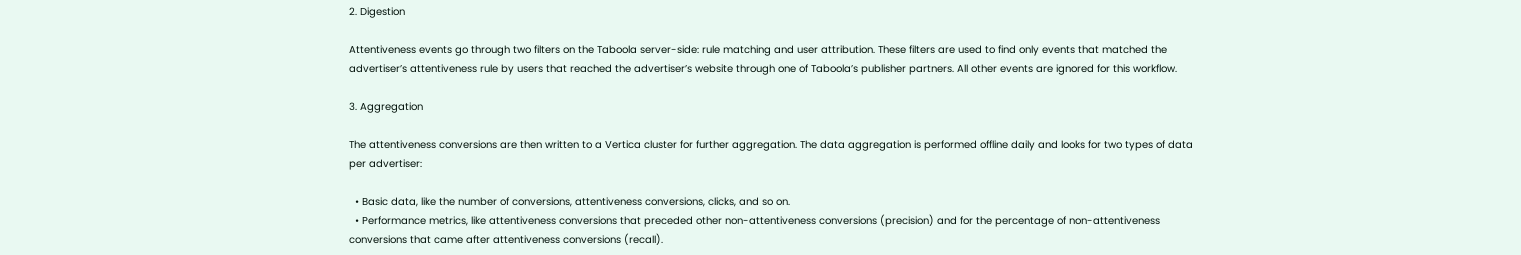2. Digestion

Attentiveness events go through two filters on the Taboola server-side: rule matching and user attribution. These filters are used to find only events that matched the advertiser’s attentiveness rule by users that reached the advertiser’s website through one of Taboola’s publisher partners. All other events are ignored for this workflow.

3. Aggregation

The attentiveness conversions are then written to a Vertica cluster for further aggregation. The data aggregation is performed offline daily and looks for two types of data per advertiser:

  • Basic data, like the number of conversions, attentiveness conversions, clicks, and so on.
  • Performance metrics, like attentiveness conversions that preceded other non-attentiveness conversions (precision) and for the percentage of non-attentiveness conversions that came after attentiveness conversions (recall).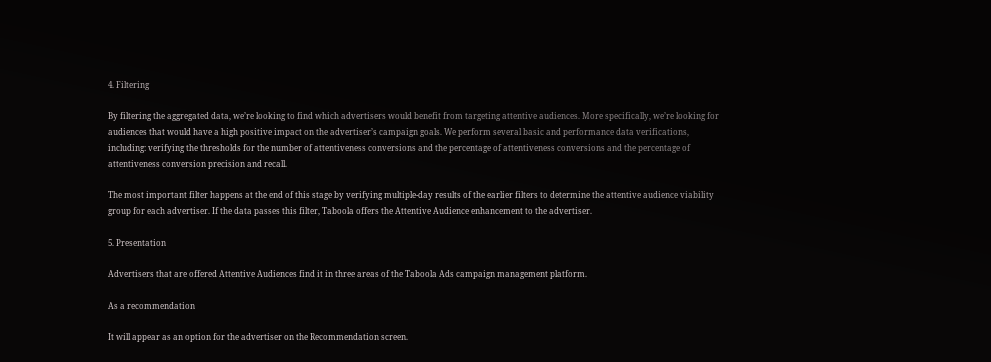4. Filtering

By filtering the aggregated data, we’re looking to find which advertisers would benefit from targeting attentive audiences. More specifically, we’re looking for audiences that would have a high positive impact on the advertiser’s campaign goals. We perform several basic and performance data verifications, including: verifying the thresholds for the number of attentiveness conversions and the percentage of attentiveness conversions and the percentage of attentiveness conversion precision and recall.

The most important filter happens at the end of this stage by verifying multiple-day results of the earlier filters to determine the attentive audience viability group for each advertiser. If the data passes this filter, Taboola offers the Attentive Audience enhancement to the advertiser.

5. Presentation

Advertisers that are offered Attentive Audiences find it in three areas of the Taboola Ads campaign management platform.

As a recommendation

It will appear as an option for the advertiser on the Recommendation screen.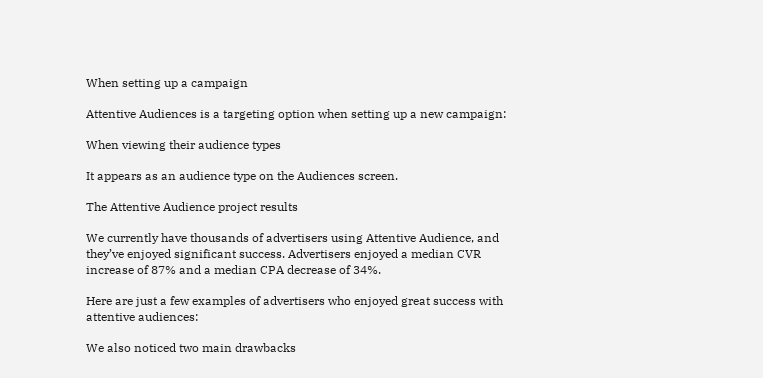When setting up a campaign

Attentive Audiences is a targeting option when setting up a new campaign:

When viewing their audience types

It appears as an audience type on the Audiences screen.

The Attentive Audience project results

We currently have thousands of advertisers using Attentive Audience, and they’ve enjoyed significant success. Advertisers enjoyed a median CVR increase of 87% and a median CPA decrease of 34%.

Here are just a few examples of advertisers who enjoyed great success with attentive audiences:

We also noticed two main drawbacks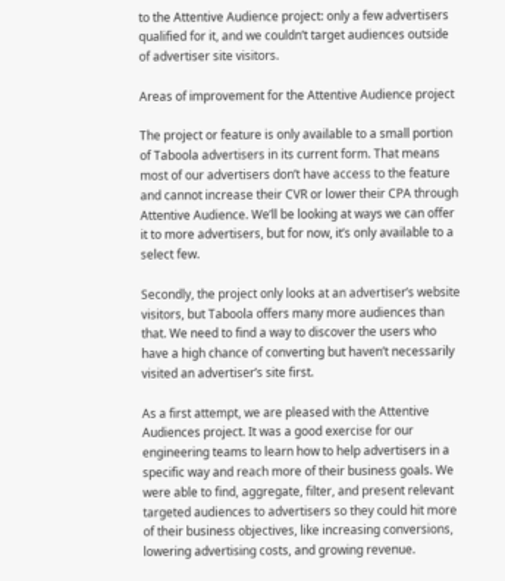to the Attentive Audience project: only a few advertisers qualified for it, and we couldn’t target audiences outside of advertiser site visitors.

Areas of improvement for the Attentive Audience project

The project or feature is only available to a small portion of Taboola advertisers in its current form. That means most of our advertisers don’t have access to the feature and cannot increase their CVR or lower their CPA through Attentive Audience. We’ll be looking at ways we can offer it to more advertisers, but for now, it’s only available to a select few.

Secondly, the project only looks at an advertiser’s website visitors, but Taboola offers many more audiences than that. We need to find a way to discover the users who have a high chance of converting but haven’t necessarily visited an advertiser’s site first.

As a first attempt, we are pleased with the Attentive Audiences project. It was a good exercise for our engineering teams to learn how to help advertisers in a specific way and reach more of their business goals. We were able to find, aggregate, filter, and present relevant targeted audiences to advertisers so they could hit more of their business objectives, like increasing conversions, lowering advertising costs, and growing revenue.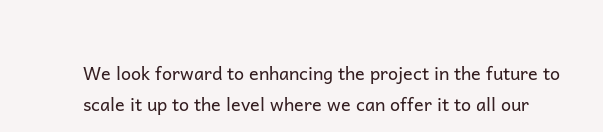We look forward to enhancing the project in the future to scale it up to the level where we can offer it to all our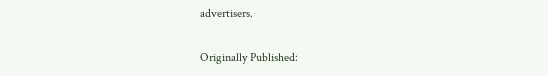advertisers.

Originally Published: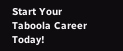Start Your Taboola Career Today!